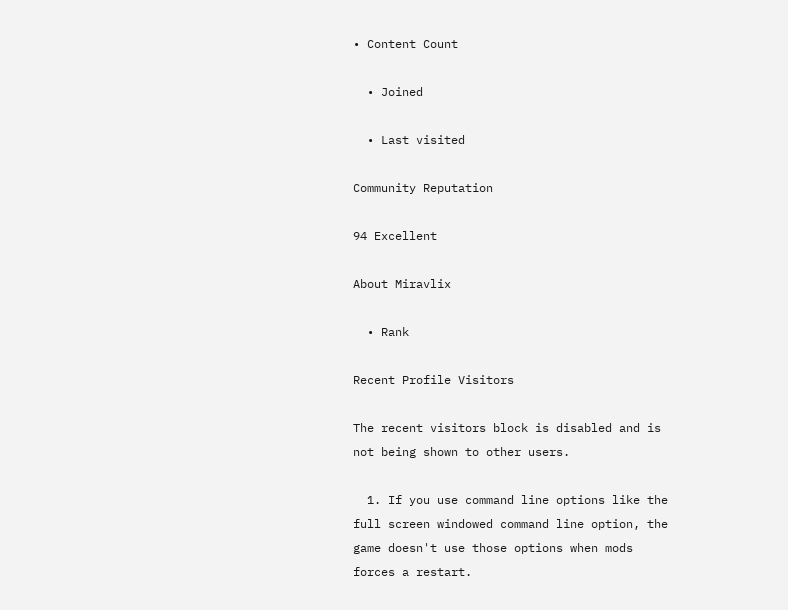• Content Count

  • Joined

  • Last visited

Community Reputation

94 Excellent

About Miravlix

  • Rank

Recent Profile Visitors

The recent visitors block is disabled and is not being shown to other users.

  1. If you use command line options like the full screen windowed command line option, the game doesn't use those options when mods forces a restart.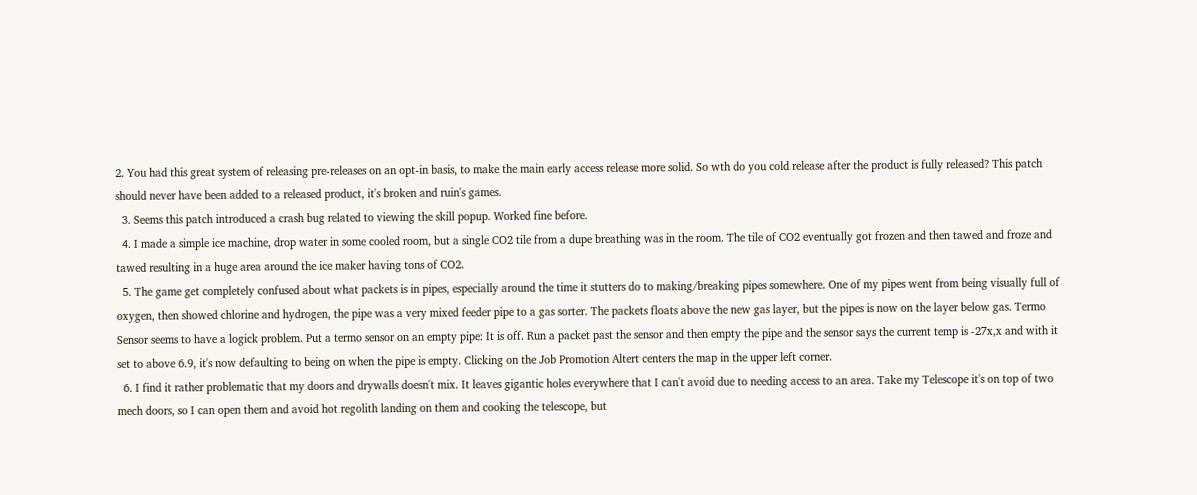2. You had this great system of releasing pre-releases on an opt-in basis, to make the main early access release more solid. So wth do you cold release after the product is fully released? This patch should never have been added to a released product, it's broken and ruin's games.
  3. Seems this patch introduced a crash bug related to viewing the skill popup. Worked fine before.
  4. I made a simple ice machine, drop water in some cooled room, but a single CO2 tile from a dupe breathing was in the room. The tile of CO2 eventually got frozen and then tawed and froze and tawed resulting in a huge area around the ice maker having tons of CO2.
  5. The game get completely confused about what packets is in pipes, especially around the time it stutters do to making/breaking pipes somewhere. One of my pipes went from being visually full of oxygen, then showed chlorine and hydrogen, the pipe was a very mixed feeder pipe to a gas sorter. The packets floats above the new gas layer, but the pipes is now on the layer below gas. Termo Sensor seems to have a logick problem. Put a termo sensor on an empty pipe: It is off. Run a packet past the sensor and then empty the pipe and the sensor says the current temp is -27x,x and with it set to above 6.9, it's now defaulting to being on when the pipe is empty. Clicking on the Job Promotion Altert centers the map in the upper left corner.
  6. I find it rather problematic that my doors and drywalls doesn't mix. It leaves gigantic holes everywhere that I can't avoid due to needing access to an area. Take my Telescope it's on top of two mech doors, so I can open them and avoid hot regolith landing on them and cooking the telescope, but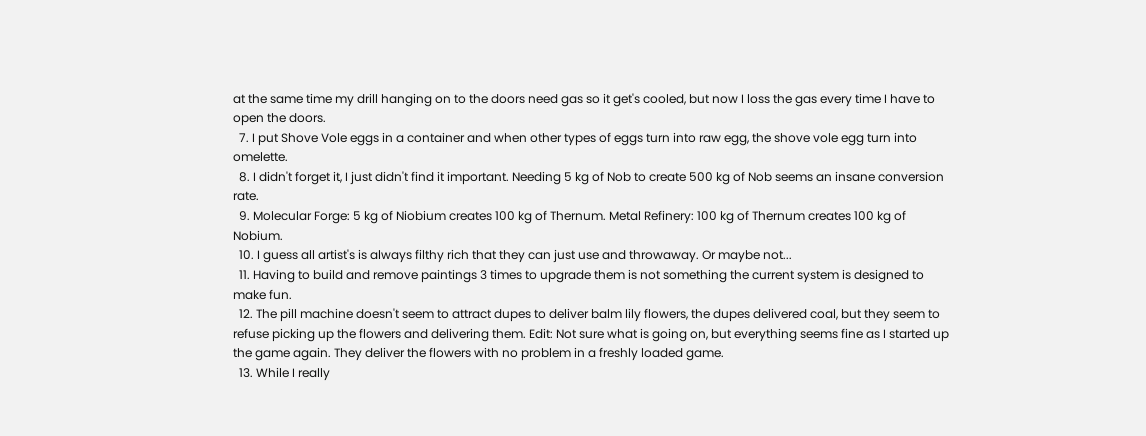at the same time my drill hanging on to the doors need gas so it get's cooled, but now I loss the gas every time I have to open the doors.
  7. I put Shove Vole eggs in a container and when other types of eggs turn into raw egg, the shove vole egg turn into omelette.
  8. I didn't forget it, I just didn't find it important. Needing 5 kg of Nob to create 500 kg of Nob seems an insane conversion rate.
  9. Molecular Forge: 5 kg of Niobium creates 100 kg of Thernum. Metal Refinery: 100 kg of Thernum creates 100 kg of Nobium.
  10. I guess all artist's is always filthy rich that they can just use and throwaway. Or maybe not...
  11. Having to build and remove paintings 3 times to upgrade them is not something the current system is designed to make fun.
  12. The pill machine doesn't seem to attract dupes to deliver balm lily flowers, the dupes delivered coal, but they seem to refuse picking up the flowers and delivering them. Edit: Not sure what is going on, but everything seems fine as I started up the game again. They deliver the flowers with no problem in a freshly loaded game.
  13. While I really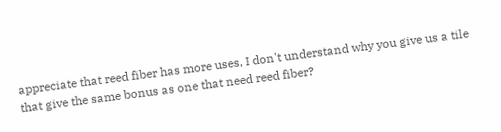appreciate that reed fiber has more uses, I don't understand why you give us a tile that give the same bonus as one that need reed fiber?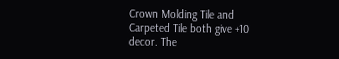Crown Molding Tile and Carpeted Tile both give +10 decor. The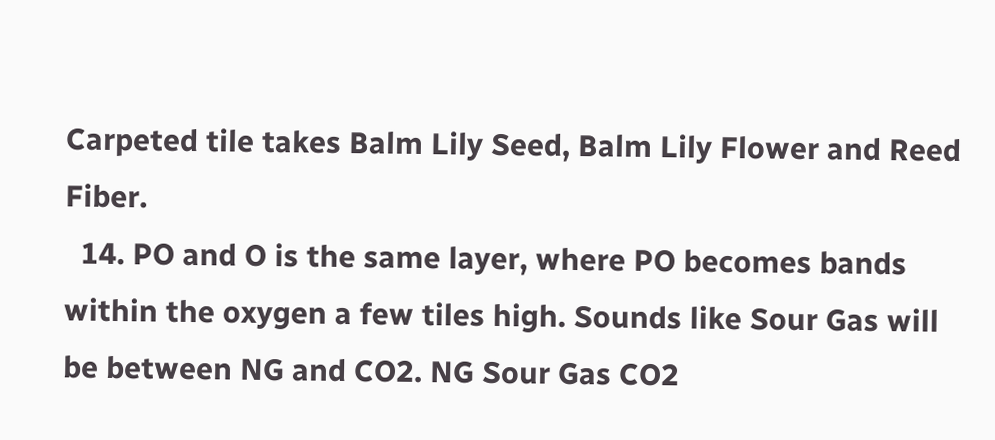Carpeted tile takes Balm Lily Seed, Balm Lily Flower and Reed Fiber.
  14. PO and O is the same layer, where PO becomes bands within the oxygen a few tiles high. Sounds like Sour Gas will be between NG and CO2. NG Sour Gas CO2